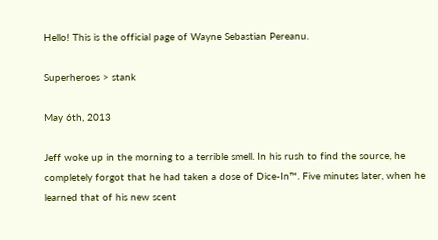Hello! This is the official page of Wayne Sebastian Pereanu.

Superheroes > stank

May 6th, 2013

Jeff woke up in the morning to a terrible smell. In his rush to find the source, he completely forgot that he had taken a dose of Dice-In™. Five minutes later, when he learned that of his new scent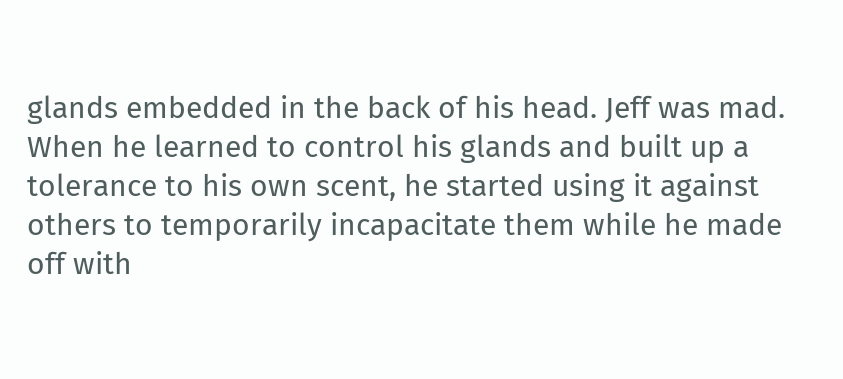glands embedded in the back of his head. Jeff was mad. When he learned to control his glands and built up a tolerance to his own scent, he started using it against others to temporarily incapacitate them while he made off with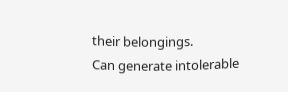their belongings.
Can generate intolerable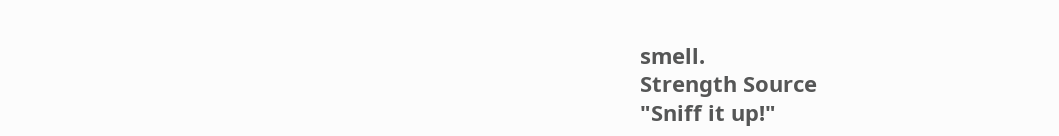smell.
Strength Source
"Sniff it up!"